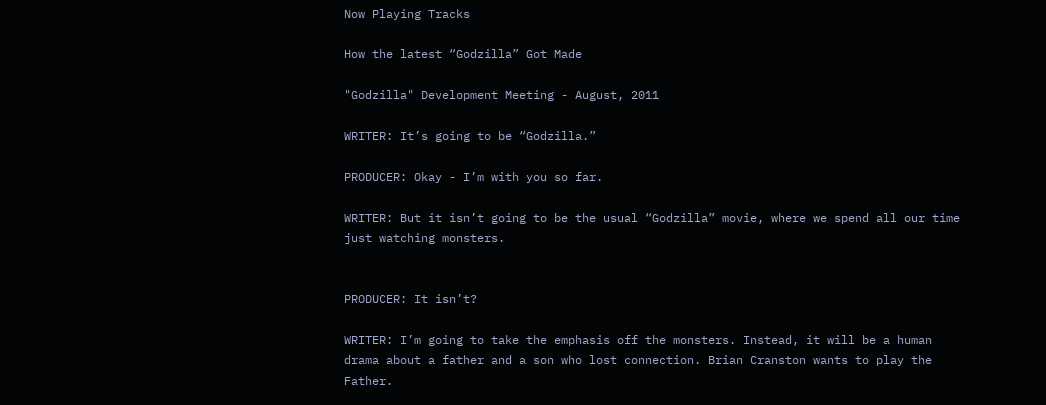Now Playing Tracks

How the latest “Godzilla” Got Made

"Godzilla" Development Meeting - August, 2011

WRITER: It’s going to be “Godzilla.”

PRODUCER: Okay - I’m with you so far.

WRITER: But it isn’t going to be the usual “Godzilla” movie, where we spend all our time just watching monsters.


PRODUCER: It isn’t?

WRITER: I’m going to take the emphasis off the monsters. Instead, it will be a human drama about a father and a son who lost connection. Brian Cranston wants to play the Father.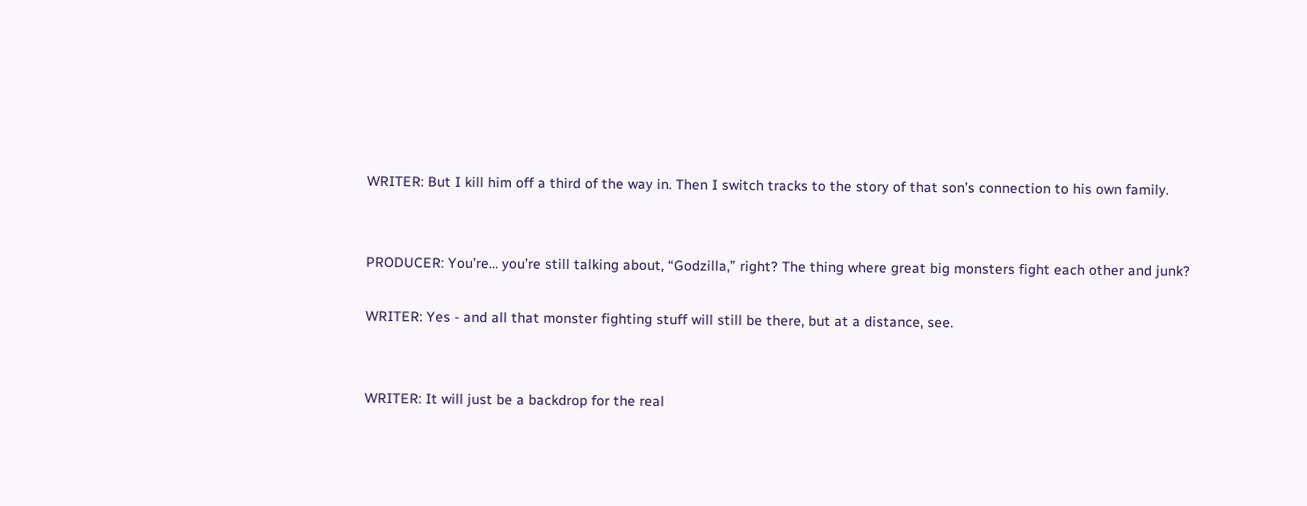WRITER: But I kill him off a third of the way in. Then I switch tracks to the story of that son’s connection to his own family.


PRODUCER: You’re… you’re still talking about, “Godzilla,” right? The thing where great big monsters fight each other and junk?

WRITER: Yes - and all that monster fighting stuff will still be there, but at a distance, see.


WRITER: It will just be a backdrop for the real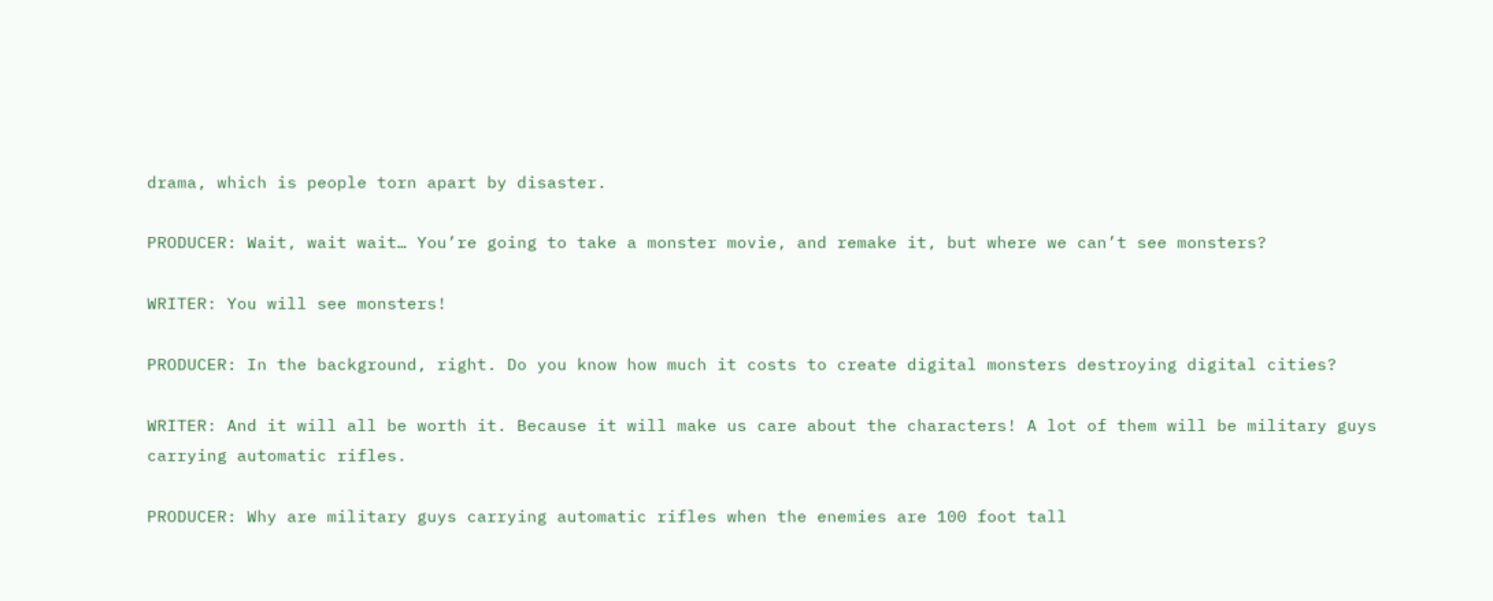drama, which is people torn apart by disaster.

PRODUCER: Wait, wait wait… You’re going to take a monster movie, and remake it, but where we can’t see monsters?

WRITER: You will see monsters!

PRODUCER: In the background, right. Do you know how much it costs to create digital monsters destroying digital cities?

WRITER: And it will all be worth it. Because it will make us care about the characters! A lot of them will be military guys carrying automatic rifles.

PRODUCER: Why are military guys carrying automatic rifles when the enemies are 100 foot tall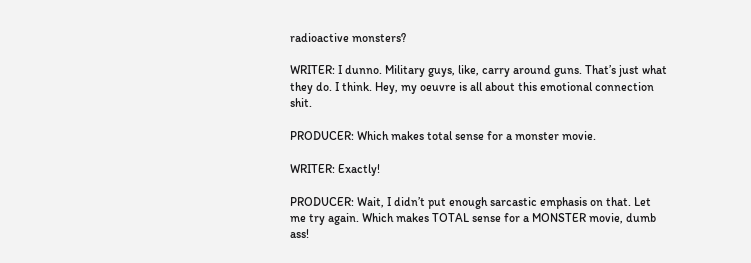radioactive monsters?

WRITER: I dunno. Military guys, like, carry around guns. That’s just what they do. I think. Hey, my oeuvre is all about this emotional connection shit.

PRODUCER: Which makes total sense for a monster movie.

WRITER: Exactly!

PRODUCER: Wait, I didn’t put enough sarcastic emphasis on that. Let me try again. Which makes TOTAL sense for a MONSTER movie, dumb ass!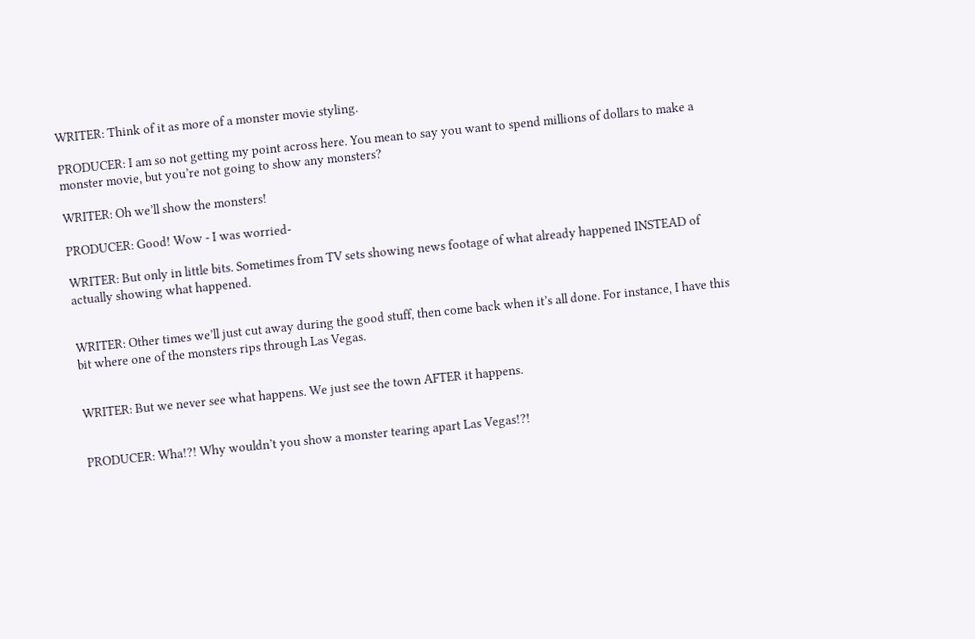WRITER: Think of it as more of a monster movie styling.

PRODUCER: I am so not getting my point across here. You mean to say you want to spend millions of dollars to make a monster movie, but you’re not going to show any monsters?

WRITER: Oh we’ll show the monsters!

PRODUCER: Good! Wow - I was worried-

WRITER: But only in little bits. Sometimes from TV sets showing news footage of what already happened INSTEAD of actually showing what happened.


WRITER: Other times we’ll just cut away during the good stuff, then come back when it’s all done. For instance, I have this bit where one of the monsters rips through Las Vegas.


WRITER: But we never see what happens. We just see the town AFTER it happens.


PRODUCER: Wha!?! Why wouldn’t you show a monster tearing apart Las Vegas!?!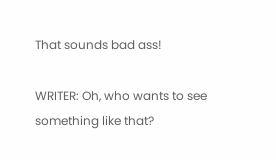That sounds bad ass!

WRITER: Oh, who wants to see something like that?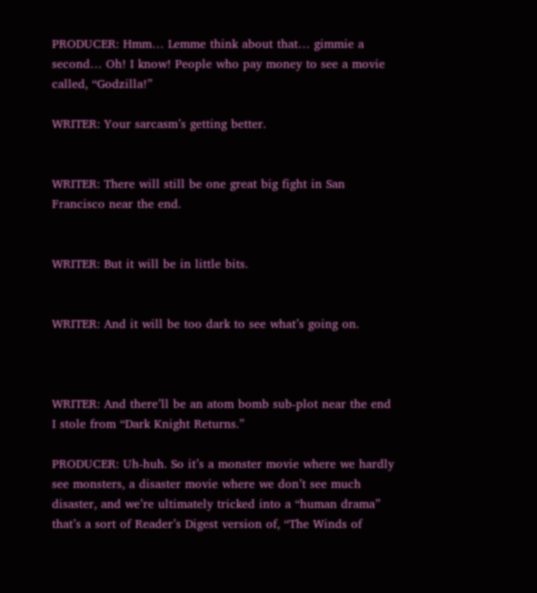PRODUCER: Hmm… Lemme think about that… gimmie a second… Oh! I know! People who pay money to see a movie called, “Godzilla!”

WRITER: Your sarcasm’s getting better.


WRITER: There will still be one great big fight in San Francisco near the end.


WRITER: But it will be in little bits.


WRITER: And it will be too dark to see what’s going on.



WRITER: And there’ll be an atom bomb sub-plot near the end I stole from “Dark Knight Returns.”

PRODUCER: Uh-huh. So it’s a monster movie where we hardly see monsters, a disaster movie where we don’t see much disaster, and we’re ultimately tricked into a “human drama” that’s a sort of Reader’s Digest version of, “The Winds of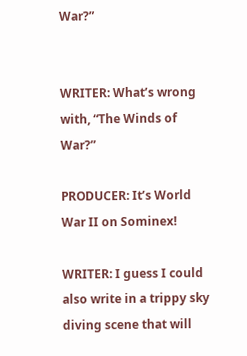War?”


WRITER: What’s wrong with, “The Winds of War?”

PRODUCER: It’s World War II on Sominex!

WRITER: I guess I could also write in a trippy sky diving scene that will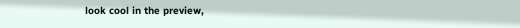look cool in the preview,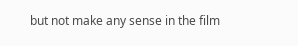but not make any sense in the film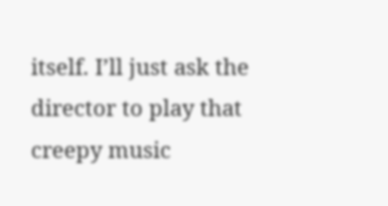itself. I’ll just ask the director to play that creepy music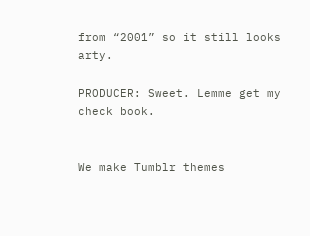from “2001” so it still looks arty.

PRODUCER: Sweet. Lemme get my check book.


We make Tumblr themes